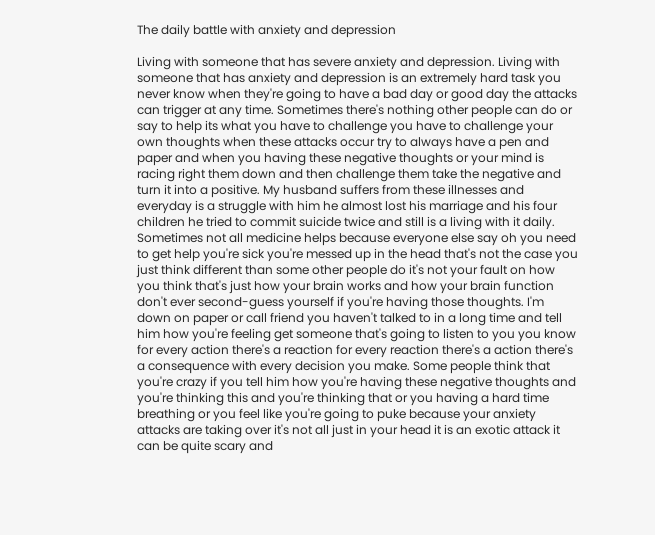The daily battle with anxiety and depression

Living with someone that has severe anxiety and depression. Living with someone that has anxiety and depression is an extremely hard task you never know when they're going to have a bad day or good day the attacks can trigger at any time. Sometimes there's nothing other people can do or say to help its what you have to challenge you have to challenge your own thoughts when these attacks occur try to always have a pen and paper and when you having these negative thoughts or your mind is racing right them down and then challenge them take the negative and turn it into a positive. My husband suffers from these illnesses and everyday is a struggle with him he almost lost his marriage and his four children he tried to commit suicide twice and still is a living with it daily. Sometimes not all medicine helps because everyone else say oh you need to get help you're sick you're messed up in the head that's not the case you just think different than some other people do it's not your fault on how you think that's just how your brain works and how your brain function don't ever second-guess yourself if you're having those thoughts. I'm down on paper or call friend you haven't talked to in a long time and tell him how you're feeling get someone that's going to listen to you you know for every action there's a reaction for every reaction there's a action there's a consequence with every decision you make. Some people think that you're crazy if you tell him how you're having these negative thoughts and you're thinking this and you're thinking that or you having a hard time breathing or you feel like you're going to puke because your anxiety attacks are taking over it's not all just in your head it is an exotic attack it can be quite scary and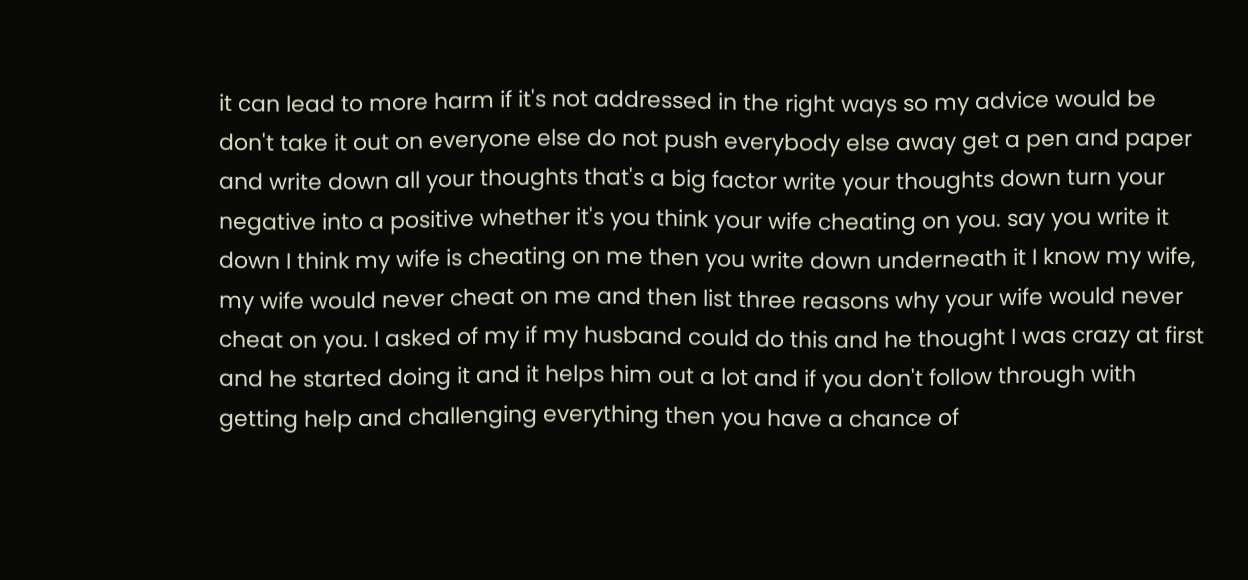it can lead to more harm if it's not addressed in the right ways so my advice would be don't take it out on everyone else do not push everybody else away get a pen and paper and write down all your thoughts that's a big factor write your thoughts down turn your negative into a positive whether it's you think your wife cheating on you. say you write it down I think my wife is cheating on me then you write down underneath it I know my wife, my wife would never cheat on me and then list three reasons why your wife would never cheat on you. I asked of my if my husband could do this and he thought I was crazy at first and he started doing it and it helps him out a lot and if you don't follow through with getting help and challenging everything then you have a chance of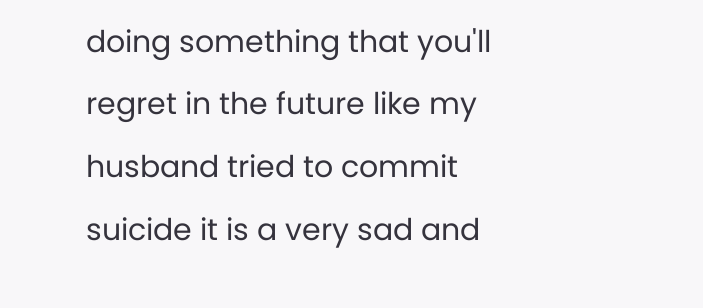doing something that you'll regret in the future like my husband tried to commit suicide it is a very sad and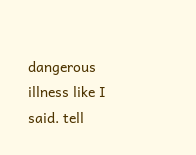dangerous illness like I said. tell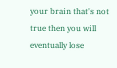your brain that's not true then you will eventually lose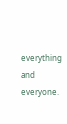everything and everyone.